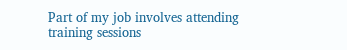Part of my job involves attending training sessions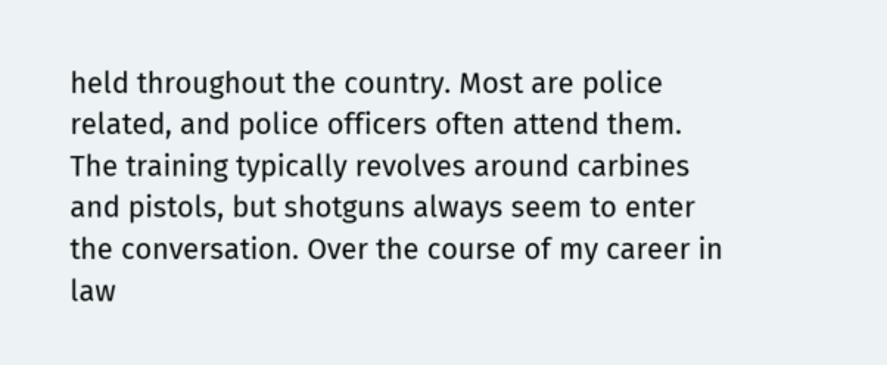held throughout the country. Most are police related, and police officers often attend them. The training typically revolves around carbines and pistols, but shotguns always seem to enter the conversation. Over the course of my career in law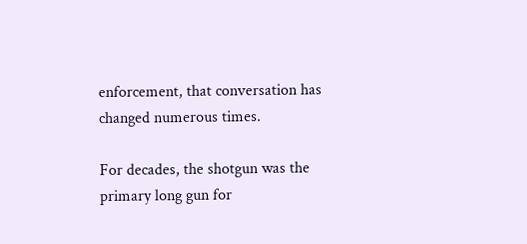enforcement, that conversation has changed numerous times.

For decades, the shotgun was the primary long gun for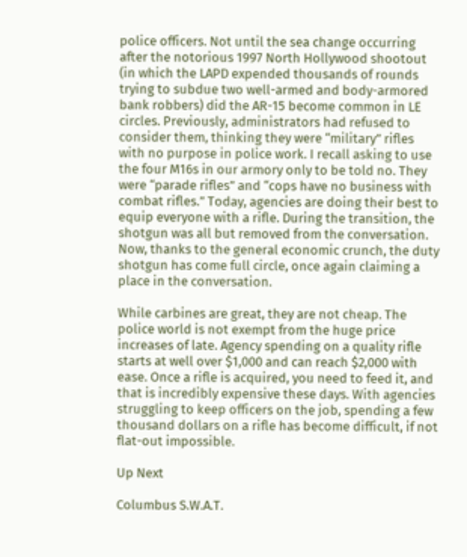police officers. Not until the sea change occurring after the notorious 1997 North Hollywood shootout (in which the LAPD expended thousands of rounds trying to subdue two well-armed and body-armored bank robbers) did the AR-15 become common in LE circles. Previously, administrators had refused to consider them, thinking they were “military” rifles with no purpose in police work. I recall asking to use the four M16s in our armory only to be told no. They were “parade rifles” and “cops have no business with combat rifles.” Today, agencies are doing their best to equip everyone with a rifle. During the transition, the shotgun was all but removed from the conversation. Now, thanks to the general economic crunch, the duty shotgun has come full circle, once again claiming a place in the conversation.

While carbines are great, they are not cheap. The police world is not exempt from the huge price increases of late. Agency spending on a quality rifle starts at well over $1,000 and can reach $2,000 with ease. Once a rifle is acquired, you need to feed it, and that is incredibly expensive these days. With agencies struggling to keep officers on the job, spending a few thousand dollars on a rifle has become difficult, if not flat-out impossible.

Up Next

Columbus S.W.A.T.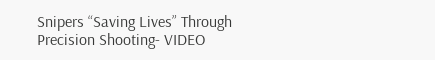Snipers “Saving Lives” Through Precision Shooting- VIDEO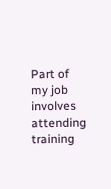Part of my job involves attending training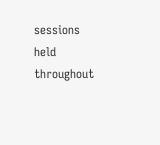sessions held throughout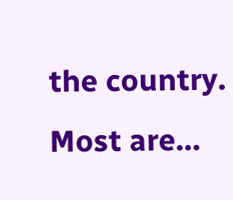the country. Most are…